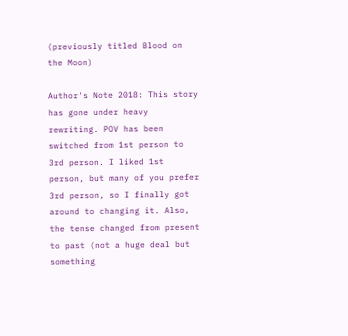(previously titled Blood on the Moon)

Author's Note 2018: This story has gone under heavy rewriting. POV has been switched from 1st person to 3rd person. I liked 1st person, but many of you prefer 3rd person, so I finally got around to changing it. Also, the tense changed from present to past (not a huge deal but something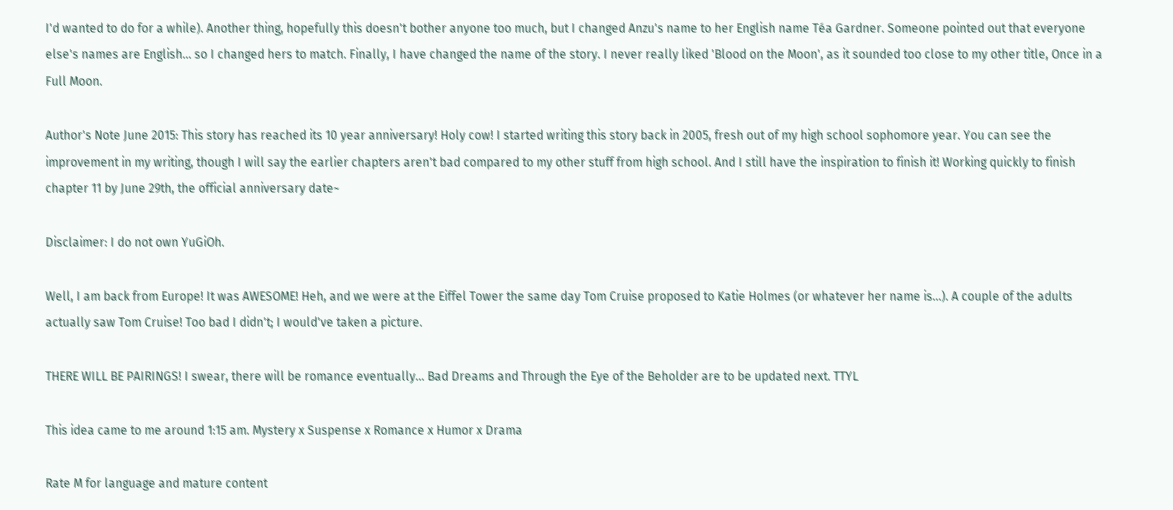I'd wanted to do for a while). Another thing, hopefully this doesn't bother anyone too much, but I changed Anzu's name to her English name Téa Gardner. Someone pointed out that everyone else's names are English... so I changed hers to match. Finally, I have changed the name of the story. I never really liked 'Blood on the Moon', as it sounded too close to my other title, Once in a Full Moon.

Author's Note June 2015: This story has reached its 10 year anniversary! Holy cow! I started writing this story back in 2005, fresh out of my high school sophomore year. You can see the improvement in my writing, though I will say the earlier chapters aren't bad compared to my other stuff from high school. And I still have the inspiration to finish it! Working quickly to finish chapter 11 by June 29th, the official anniversary date~

Disclaimer: I do not own YuGiOh.

Well, I am back from Europe! It was AWESOME! Heh, and we were at the Eiffel Tower the same day Tom Cruise proposed to Katie Holmes (or whatever her name is...). A couple of the adults actually saw Tom Cruise! Too bad I didn't; I would've taken a picture.

THERE WILL BE PAIRINGS! I swear, there will be romance eventually... Bad Dreams and Through the Eye of the Beholder are to be updated next. TTYL

This idea came to me around 1:15 am. Mystery x Suspense x Romance x Humor x Drama

Rate M for language and mature content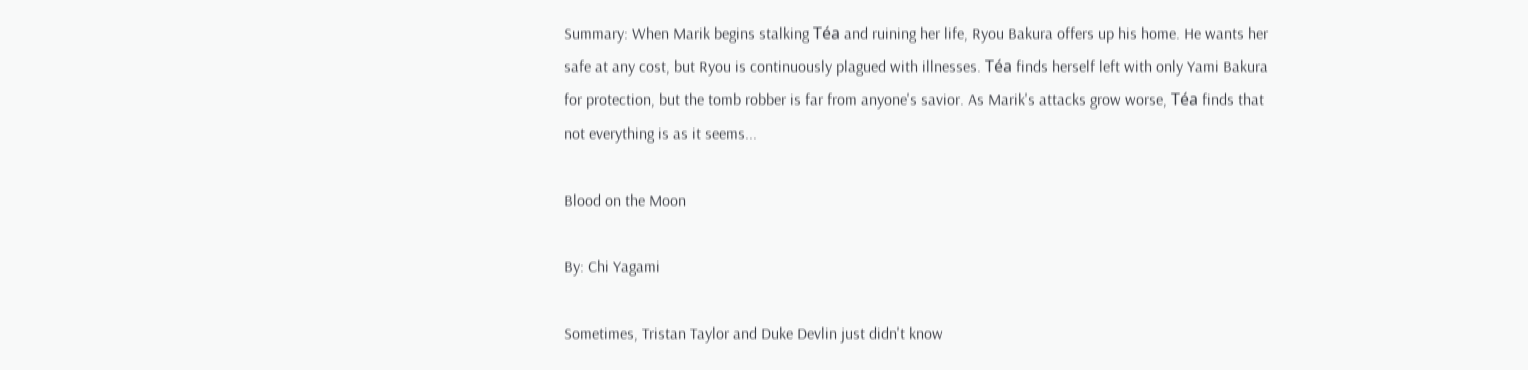Summary: When Marik begins stalking Téa and ruining her life, Ryou Bakura offers up his home. He wants her safe at any cost, but Ryou is continuously plagued with illnesses. Téa finds herself left with only Yami Bakura for protection, but the tomb robber is far from anyone's savior. As Marik's attacks grow worse, Téa finds that not everything is as it seems...

Blood on the Moon

By: Chi Yagami

Sometimes, Tristan Taylor and Duke Devlin just didn't know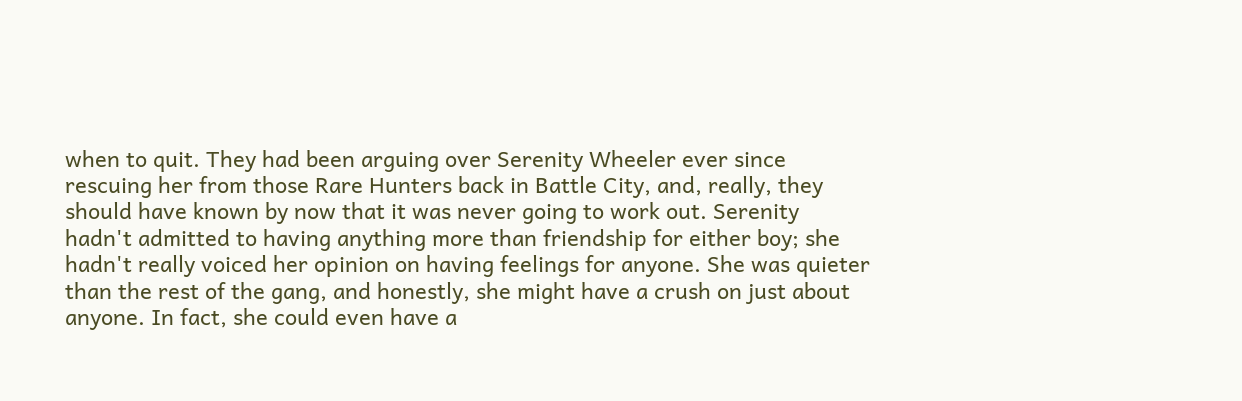when to quit. They had been arguing over Serenity Wheeler ever since rescuing her from those Rare Hunters back in Battle City, and, really, they should have known by now that it was never going to work out. Serenity hadn't admitted to having anything more than friendship for either boy; she hadn't really voiced her opinion on having feelings for anyone. She was quieter than the rest of the gang, and honestly, she might have a crush on just about anyone. In fact, she could even have a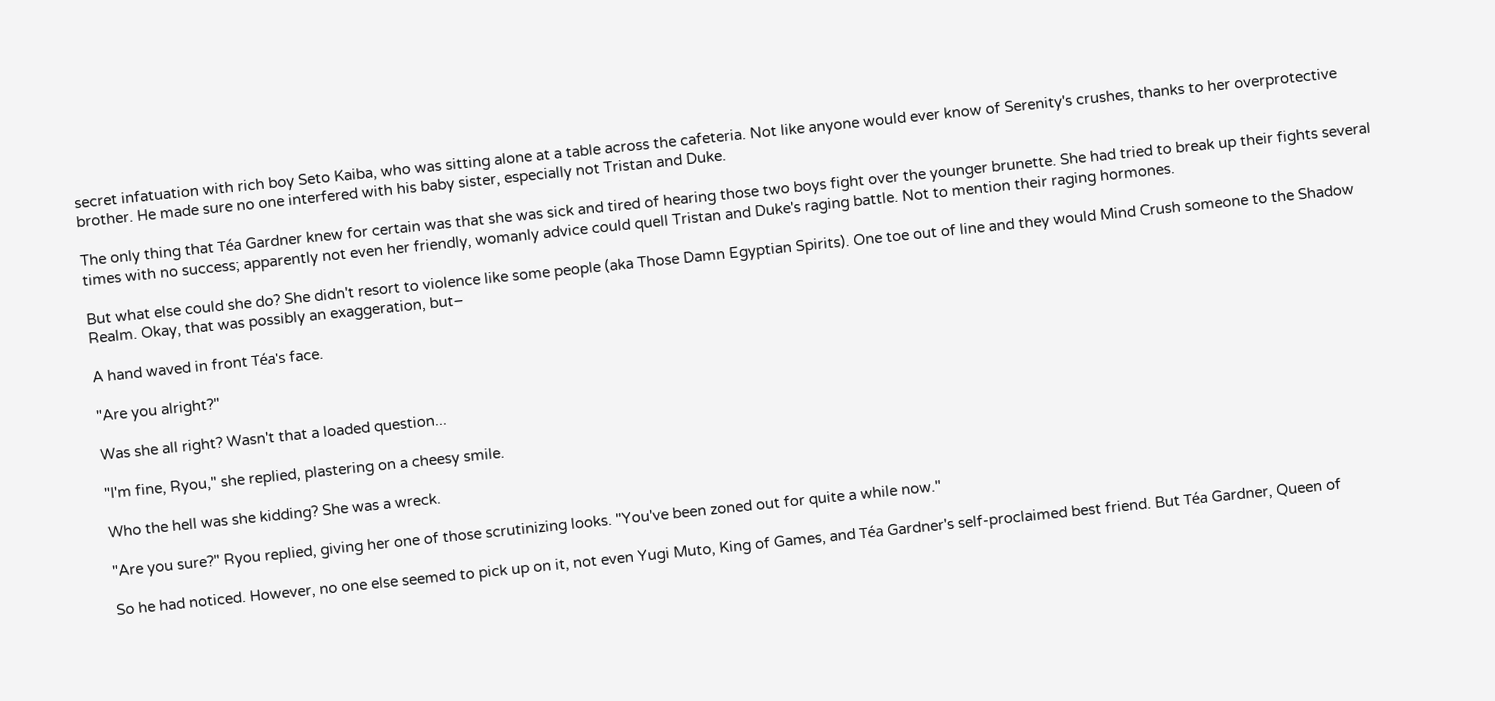secret infatuation with rich boy Seto Kaiba, who was sitting alone at a table across the cafeteria. Not like anyone would ever know of Serenity's crushes, thanks to her overprotective brother. He made sure no one interfered with his baby sister, especially not Tristan and Duke.

The only thing that Téa Gardner knew for certain was that she was sick and tired of hearing those two boys fight over the younger brunette. She had tried to break up their fights several times with no success; apparently not even her friendly, womanly advice could quell Tristan and Duke's raging battle. Not to mention their raging hormones.

But what else could she do? She didn't resort to violence like some people (aka Those Damn Egyptian Spirits). One toe out of line and they would Mind Crush someone to the Shadow Realm. Okay, that was possibly an exaggeration, but–

A hand waved in front Téa's face.

"Are you alright?"

Was she all right? Wasn't that a loaded question...

"I'm fine, Ryou," she replied, plastering on a cheesy smile.

Who the hell was she kidding? She was a wreck.

"Are you sure?" Ryou replied, giving her one of those scrutinizing looks. "You've been zoned out for quite a while now."

So he had noticed. However, no one else seemed to pick up on it, not even Yugi Muto, King of Games, and Téa Gardner's self-proclaimed best friend. But Téa Gardner, Queen of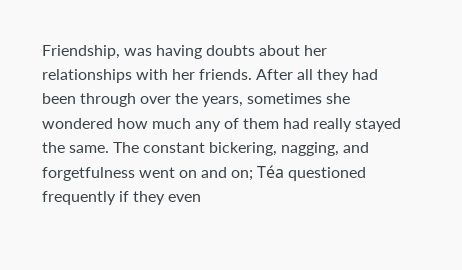Friendship, was having doubts about her relationships with her friends. After all they had been through over the years, sometimes she wondered how much any of them had really stayed the same. The constant bickering, nagging, and forgetfulness went on and on; Téa questioned frequently if they even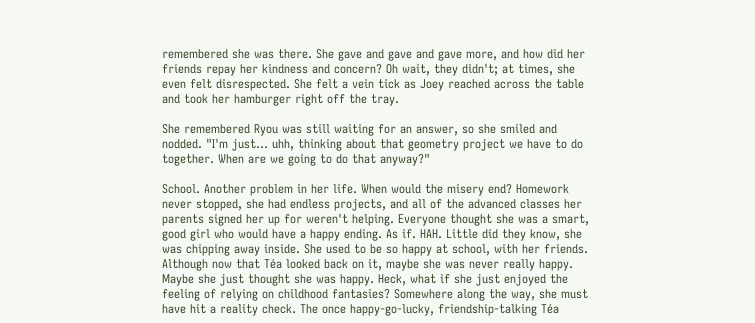remembered she was there. She gave and gave and gave more, and how did her friends repay her kindness and concern? Oh wait, they didn't; at times, she even felt disrespected. She felt a vein tick as Joey reached across the table and took her hamburger right off the tray.

She remembered Ryou was still waiting for an answer, so she smiled and nodded. "I'm just… uhh, thinking about that geometry project we have to do together. When are we going to do that anyway?"

School. Another problem in her life. When would the misery end? Homework never stopped, she had endless projects, and all of the advanced classes her parents signed her up for weren't helping. Everyone thought she was a smart, good girl who would have a happy ending. As if. HAH. Little did they know, she was chipping away inside. She used to be so happy at school, with her friends. Although now that Téa looked back on it, maybe she was never really happy. Maybe she just thought she was happy. Heck, what if she just enjoyed the feeling of relying on childhood fantasies? Somewhere along the way, she must have hit a reality check. The once happy-go-lucky, friendship-talking Téa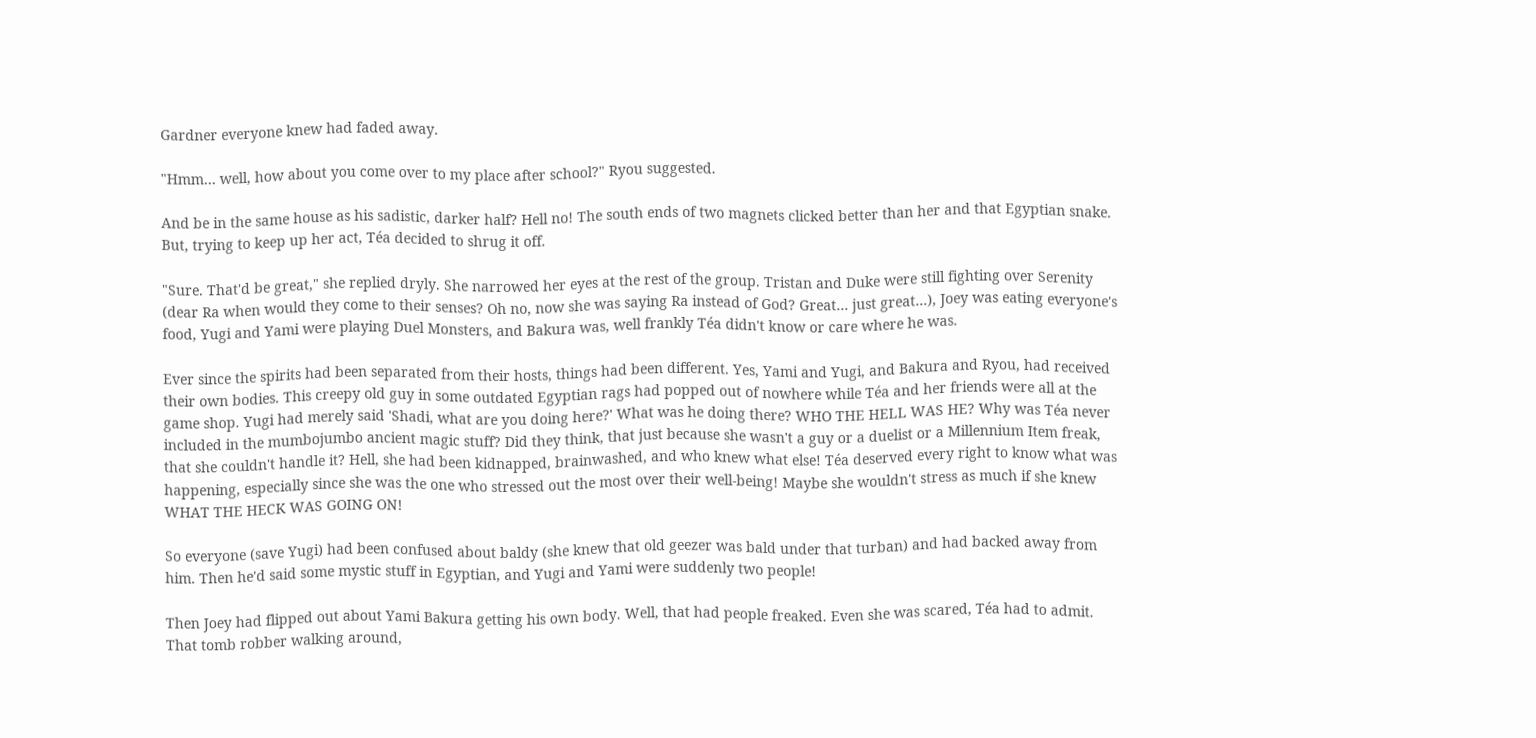Gardner everyone knew had faded away.

"Hmm… well, how about you come over to my place after school?" Ryou suggested.

And be in the same house as his sadistic, darker half? Hell no! The south ends of two magnets clicked better than her and that Egyptian snake. But, trying to keep up her act, Téa decided to shrug it off.

"Sure. That'd be great," she replied dryly. She narrowed her eyes at the rest of the group. Tristan and Duke were still fighting over Serenity (dear Ra when would they come to their senses? Oh no, now she was saying Ra instead of God? Great… just great…), Joey was eating everyone's food, Yugi and Yami were playing Duel Monsters, and Bakura was, well frankly Téa didn't know or care where he was.

Ever since the spirits had been separated from their hosts, things had been different. Yes, Yami and Yugi, and Bakura and Ryou, had received their own bodies. This creepy old guy in some outdated Egyptian rags had popped out of nowhere while Téa and her friends were all at the game shop. Yugi had merely said 'Shadi, what are you doing here?' What was he doing there? WHO THE HELL WAS HE? Why was Téa never included in the mumbojumbo ancient magic stuff? Did they think, that just because she wasn't a guy or a duelist or a Millennium Item freak, that she couldn't handle it? Hell, she had been kidnapped, brainwashed, and who knew what else! Téa deserved every right to know what was happening, especially since she was the one who stressed out the most over their well-being! Maybe she wouldn't stress as much if she knew WHAT THE HECK WAS GOING ON!

So everyone (save Yugi) had been confused about baldy (she knew that old geezer was bald under that turban) and had backed away from him. Then he'd said some mystic stuff in Egyptian, and Yugi and Yami were suddenly two people!

Then Joey had flipped out about Yami Bakura getting his own body. Well, that had people freaked. Even she was scared, Téa had to admit. That tomb robber walking around,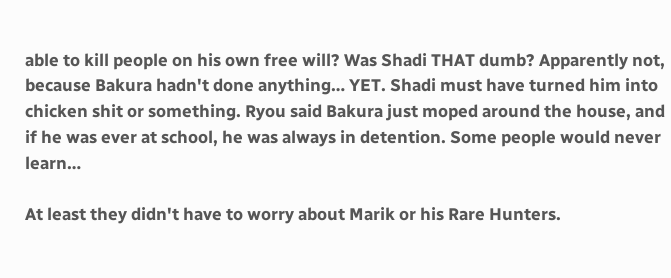able to kill people on his own free will? Was Shadi THAT dumb? Apparently not, because Bakura hadn't done anything… YET. Shadi must have turned him into chicken shit or something. Ryou said Bakura just moped around the house, and if he was ever at school, he was always in detention. Some people would never learn…

At least they didn't have to worry about Marik or his Rare Hunters.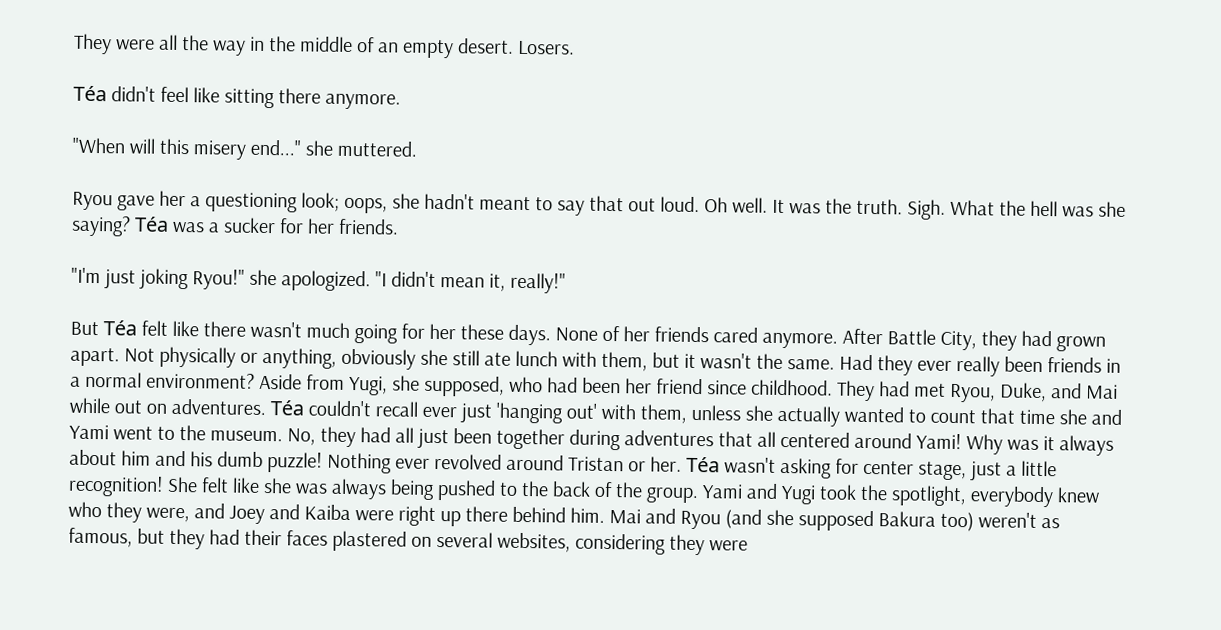They were all the way in the middle of an empty desert. Losers.

Téa didn't feel like sitting there anymore.

"When will this misery end..." she muttered.

Ryou gave her a questioning look; oops, she hadn't meant to say that out loud. Oh well. It was the truth. Sigh. What the hell was she saying? Téa was a sucker for her friends.

"I'm just joking Ryou!" she apologized. "I didn't mean it, really!"

But Téa felt like there wasn't much going for her these days. None of her friends cared anymore. After Battle City, they had grown apart. Not physically or anything, obviously she still ate lunch with them, but it wasn't the same. Had they ever really been friends in a normal environment? Aside from Yugi, she supposed, who had been her friend since childhood. They had met Ryou, Duke, and Mai while out on adventures. Téa couldn't recall ever just 'hanging out' with them, unless she actually wanted to count that time she and Yami went to the museum. No, they had all just been together during adventures that all centered around Yami! Why was it always about him and his dumb puzzle! Nothing ever revolved around Tristan or her. Téa wasn't asking for center stage, just a little recognition! She felt like she was always being pushed to the back of the group. Yami and Yugi took the spotlight, everybody knew who they were, and Joey and Kaiba were right up there behind him. Mai and Ryou (and she supposed Bakura too) weren't as famous, but they had their faces plastered on several websites, considering they were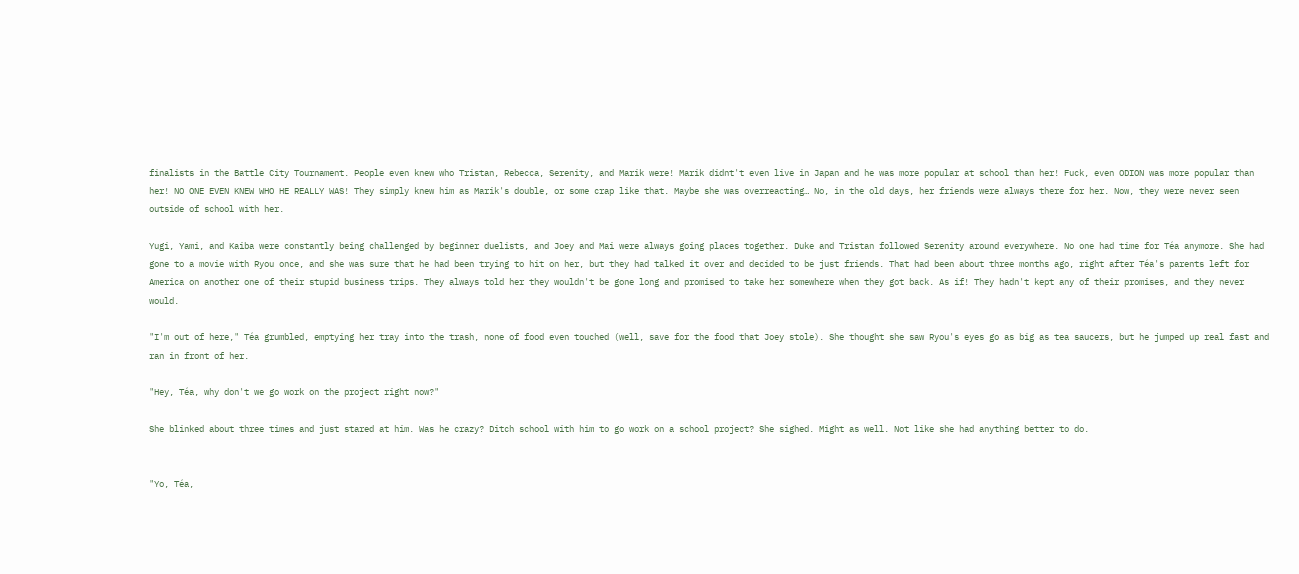finalists in the Battle City Tournament. People even knew who Tristan, Rebecca, Serenity, and Marik were! Marik didnt't even live in Japan and he was more popular at school than her! Fuck, even ODION was more popular than her! NO ONE EVEN KNEW WHO HE REALLY WAS! They simply knew him as Marik's double, or some crap like that. Maybe she was overreacting… No, in the old days, her friends were always there for her. Now, they were never seen outside of school with her.

Yugi, Yami, and Kaiba were constantly being challenged by beginner duelists, and Joey and Mai were always going places together. Duke and Tristan followed Serenity around everywhere. No one had time for Téa anymore. She had gone to a movie with Ryou once, and she was sure that he had been trying to hit on her, but they had talked it over and decided to be just friends. That had been about three months ago, right after Téa's parents left for America on another one of their stupid business trips. They always told her they wouldn't be gone long and promised to take her somewhere when they got back. As if! They hadn't kept any of their promises, and they never would.

"I'm out of here," Téa grumbled, emptying her tray into the trash, none of food even touched (well, save for the food that Joey stole). She thought she saw Ryou's eyes go as big as tea saucers, but he jumped up real fast and ran in front of her.

"Hey, Téa, why don't we go work on the project right now?"

She blinked about three times and just stared at him. Was he crazy? Ditch school with him to go work on a school project? She sighed. Might as well. Not like she had anything better to do.


"Yo, Téa,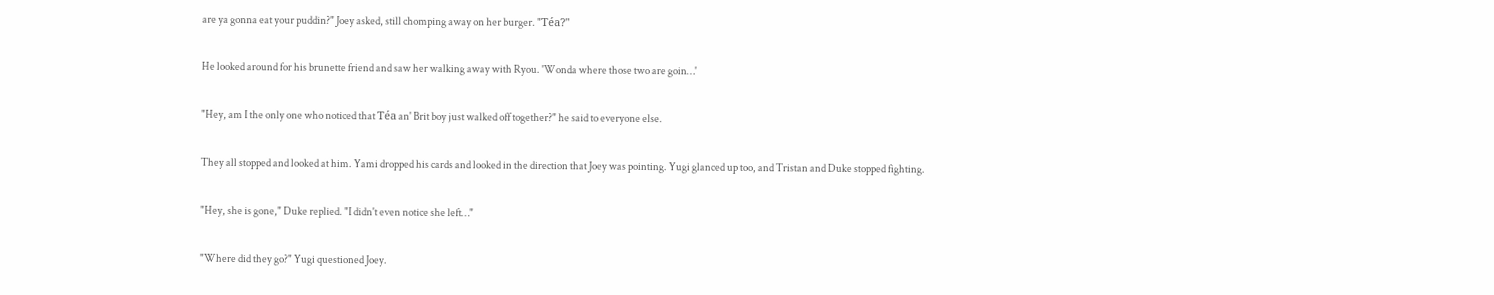are ya gonna eat your puddin?" Joey asked, still chomping away on her burger. "Téa?"

He looked around for his brunette friend and saw her walking away with Ryou. 'Wonda where those two are goin…'

"Hey, am I the only one who noticed that Téa an' Brit boy just walked off together?" he said to everyone else.

They all stopped and looked at him. Yami dropped his cards and looked in the direction that Joey was pointing. Yugi glanced up too, and Tristan and Duke stopped fighting.

"Hey, she is gone," Duke replied. "I didn't even notice she left…"

"Where did they go?" Yugi questioned Joey.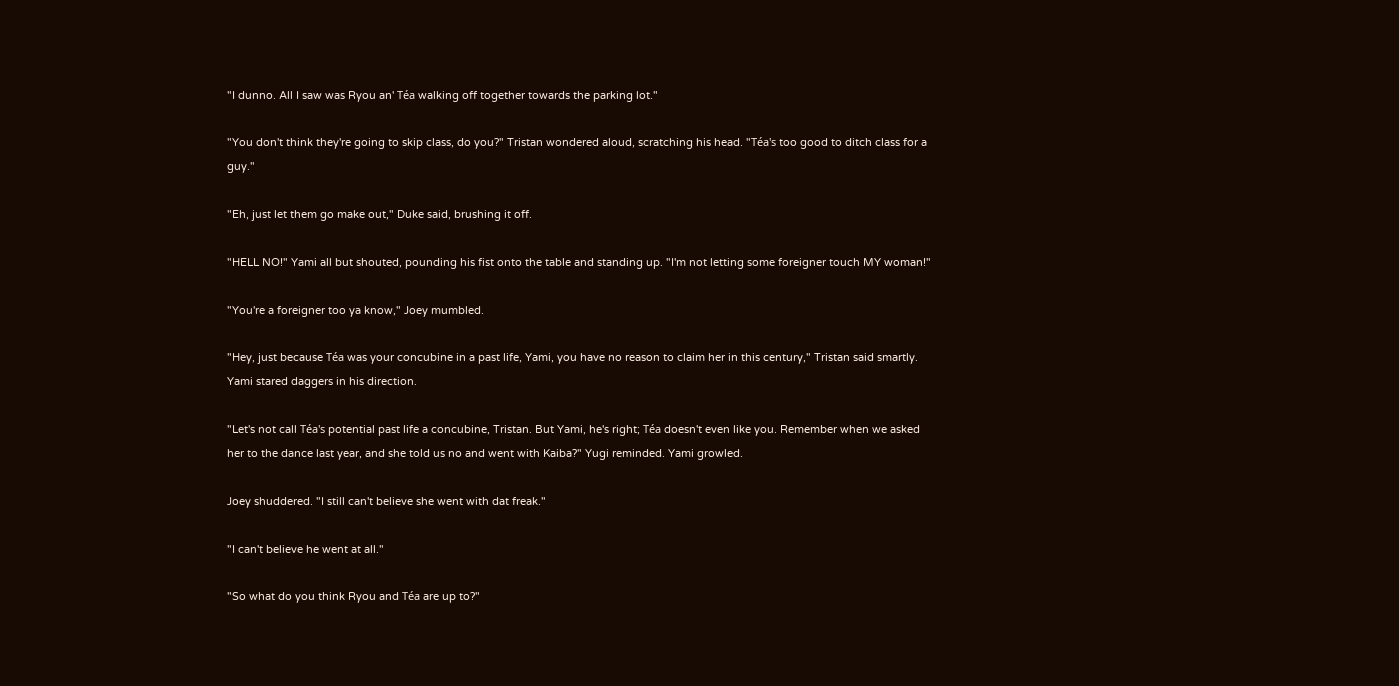"I dunno. All I saw was Ryou an' Téa walking off together towards the parking lot."

"You don't think they're going to skip class, do you?" Tristan wondered aloud, scratching his head. "Téa's too good to ditch class for a guy."

"Eh, just let them go make out," Duke said, brushing it off.

"HELL NO!" Yami all but shouted, pounding his fist onto the table and standing up. "I'm not letting some foreigner touch MY woman!"

"You're a foreigner too ya know," Joey mumbled.

"Hey, just because Téa was your concubine in a past life, Yami, you have no reason to claim her in this century," Tristan said smartly. Yami stared daggers in his direction.

"Let's not call Téa's potential past life a concubine, Tristan. But Yami, he's right; Téa doesn't even like you. Remember when we asked her to the dance last year, and she told us no and went with Kaiba?" Yugi reminded. Yami growled.

Joey shuddered. "I still can't believe she went with dat freak."

"I can't believe he went at all."

"So what do you think Ryou and Téa are up to?"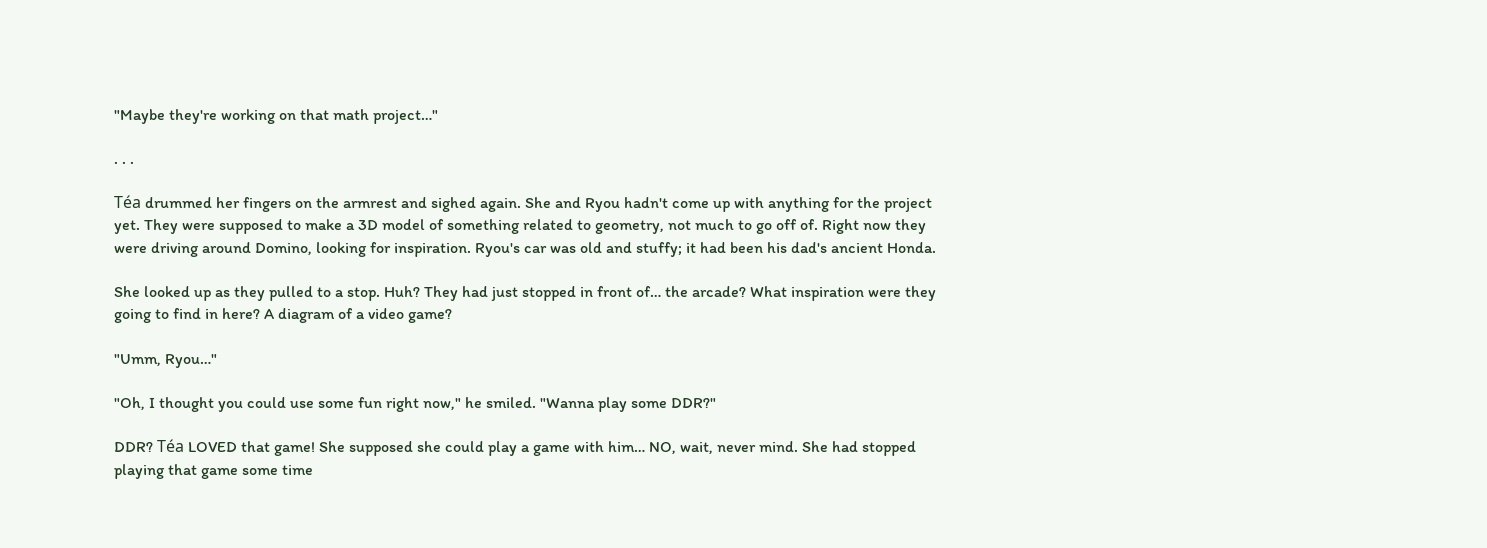"Maybe they're working on that math project…"

. . .

Téa drummed her fingers on the armrest and sighed again. She and Ryou hadn't come up with anything for the project yet. They were supposed to make a 3D model of something related to geometry, not much to go off of. Right now they were driving around Domino, looking for inspiration. Ryou's car was old and stuffy; it had been his dad's ancient Honda.

She looked up as they pulled to a stop. Huh? They had just stopped in front of… the arcade? What inspiration were they going to find in here? A diagram of a video game?

"Umm, Ryou…"

"Oh, I thought you could use some fun right now," he smiled. "Wanna play some DDR?"

DDR? Téa LOVED that game! She supposed she could play a game with him… NO, wait, never mind. She had stopped playing that game some time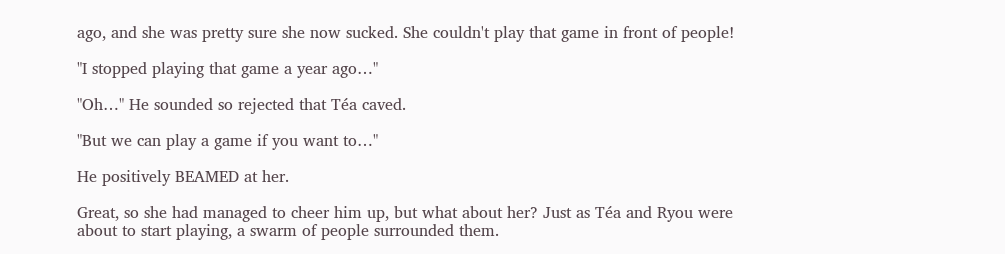ago, and she was pretty sure she now sucked. She couldn't play that game in front of people!

"I stopped playing that game a year ago…"

"Oh…" He sounded so rejected that Téa caved.

"But we can play a game if you want to…"

He positively BEAMED at her.

Great, so she had managed to cheer him up, but what about her? Just as Téa and Ryou were about to start playing, a swarm of people surrounded them.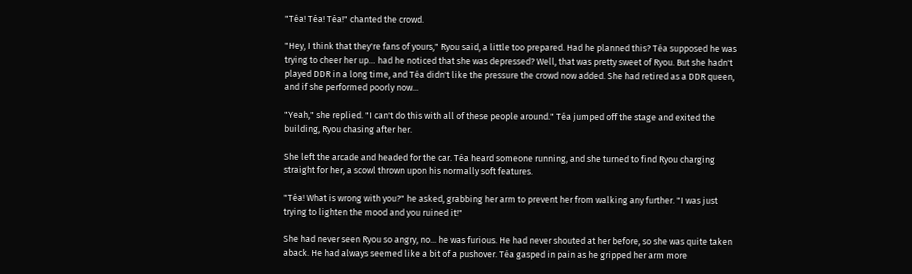"Téa! Téa! Téa!" chanted the crowd.

"Hey, I think that they're fans of yours," Ryou said, a little too prepared. Had he planned this? Téa supposed he was trying to cheer her up… had he noticed that she was depressed? Well, that was pretty sweet of Ryou. But she hadn't played DDR in a long time, and Téa didn't like the pressure the crowd now added. She had retired as a DDR queen, and if she performed poorly now...

"Yeah," she replied. "I can't do this with all of these people around." Téa jumped off the stage and exited the building, Ryou chasing after her.

She left the arcade and headed for the car. Téa heard someone running, and she turned to find Ryou charging straight for her, a scowl thrown upon his normally soft features.

"Téa! What is wrong with you?" he asked, grabbing her arm to prevent her from walking any further. "I was just trying to lighten the mood and you ruined it!"

She had never seen Ryou so angry, no... he was furious. He had never shouted at her before, so she was quite taken aback. He had always seemed like a bit of a pushover. Téa gasped in pain as he gripped her arm more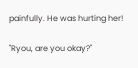painfully. He was hurting her!

"Ryou, are you okay?"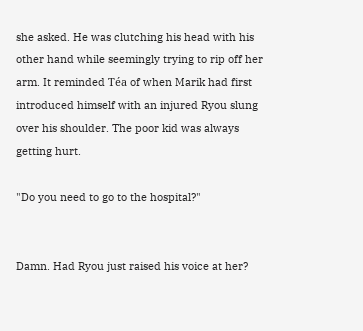she asked. He was clutching his head with his other hand while seemingly trying to rip off her arm. It reminded Téa of when Marik had first introduced himself with an injured Ryou slung over his shoulder. The poor kid was always getting hurt.

"Do you need to go to the hospital?"


Damn. Had Ryou just raised his voice at her?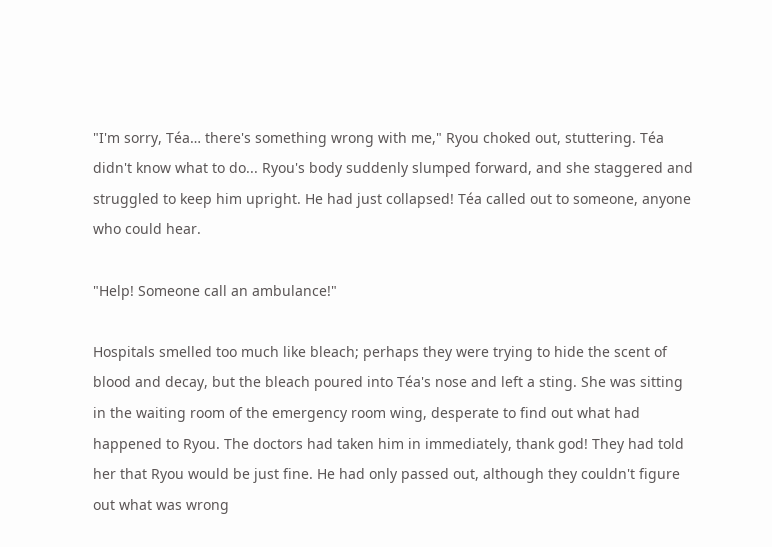"I'm sorry, Téa… there's something wrong with me," Ryou choked out, stuttering. Téa didn't know what to do... Ryou's body suddenly slumped forward, and she staggered and struggled to keep him upright. He had just collapsed! Téa called out to someone, anyone who could hear.

"Help! Someone call an ambulance!"

Hospitals smelled too much like bleach; perhaps they were trying to hide the scent of blood and decay, but the bleach poured into Téa's nose and left a sting. She was sitting in the waiting room of the emergency room wing, desperate to find out what had happened to Ryou. The doctors had taken him in immediately, thank god! They had told her that Ryou would be just fine. He had only passed out, although they couldn't figure out what was wrong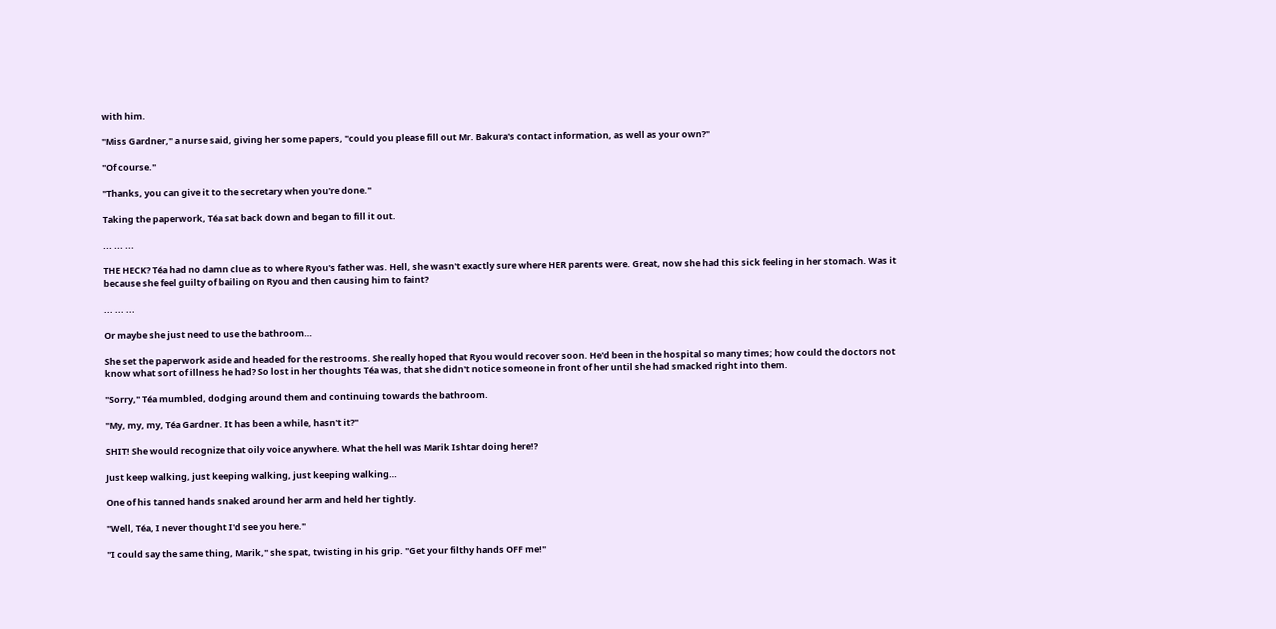with him.

"Miss Gardner," a nurse said, giving her some papers, "could you please fill out Mr. Bakura's contact information, as well as your own?"

"Of course."

"Thanks, you can give it to the secretary when you're done."

Taking the paperwork, Téa sat back down and began to fill it out.

... ... ...

THE HECK? Téa had no damn clue as to where Ryou's father was. Hell, she wasn't exactly sure where HER parents were. Great, now she had this sick feeling in her stomach. Was it because she feel guilty of bailing on Ryou and then causing him to faint?

... ... ...

Or maybe she just need to use the bathroom…

She set the paperwork aside and headed for the restrooms. She really hoped that Ryou would recover soon. He'd been in the hospital so many times; how could the doctors not know what sort of illness he had? So lost in her thoughts Téa was, that she didn't notice someone in front of her until she had smacked right into them.

"Sorry," Téa mumbled, dodging around them and continuing towards the bathroom.

"My, my, my, Téa Gardner. It has been a while, hasn't it?"

SHIT! She would recognize that oily voice anywhere. What the hell was Marik Ishtar doing here!?

Just keep walking, just keeping walking, just keeping walking…

One of his tanned hands snaked around her arm and held her tightly.

"Well, Téa, I never thought I'd see you here."

"I could say the same thing, Marik," she spat, twisting in his grip. "Get your filthy hands OFF me!"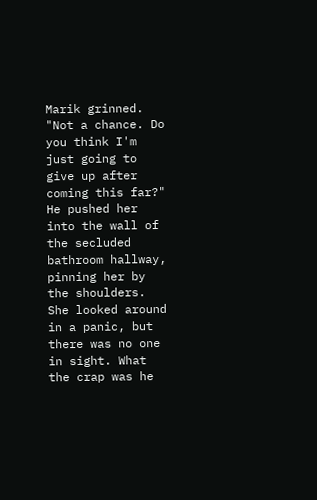Marik grinned. "Not a chance. Do you think I'm just going to give up after coming this far?" He pushed her into the wall of the secluded bathroom hallway, pinning her by the shoulders. She looked around in a panic, but there was no one in sight. What the crap was he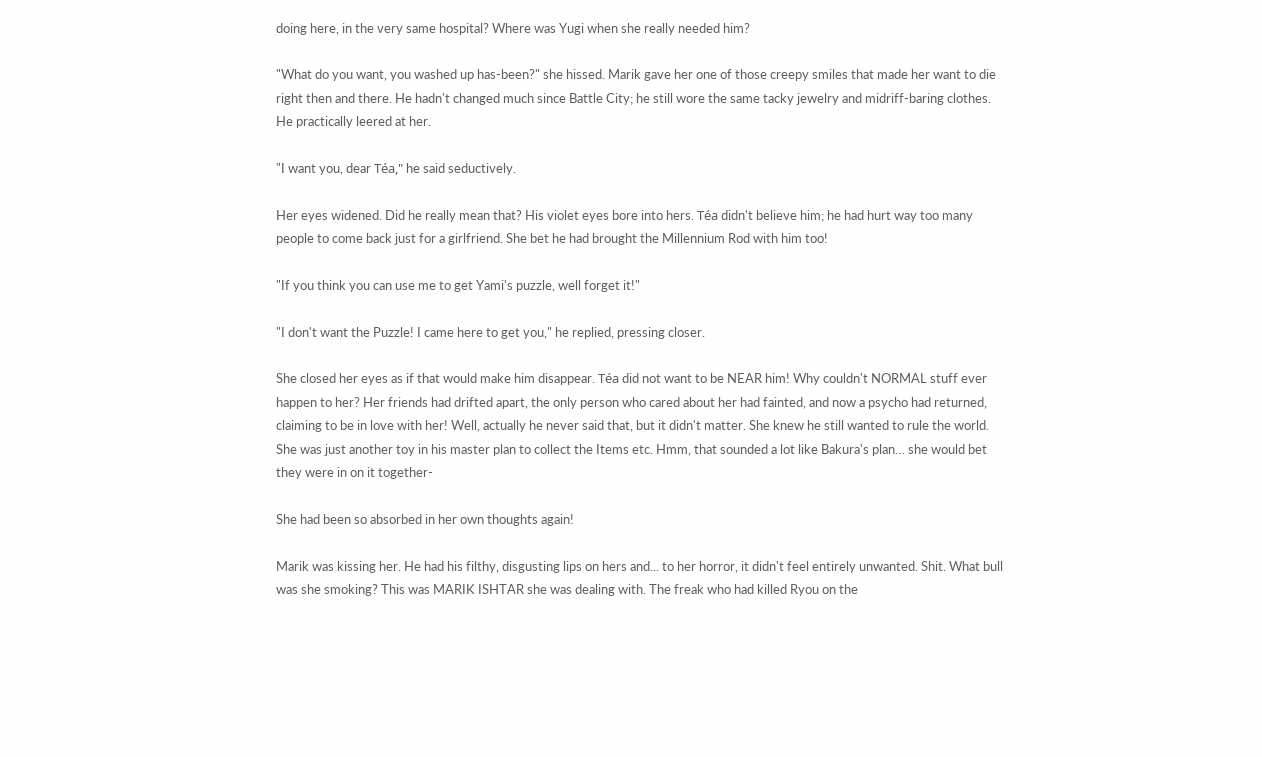doing here, in the very same hospital? Where was Yugi when she really needed him?

"What do you want, you washed up has-been?" she hissed. Marik gave her one of those creepy smiles that made her want to die right then and there. He hadn't changed much since Battle City; he still wore the same tacky jewelry and midriff-baring clothes. He practically leered at her.

"I want you, dear Téa," he said seductively.

Her eyes widened. Did he really mean that? His violet eyes bore into hers. Téa didn't believe him; he had hurt way too many people to come back just for a girlfriend. She bet he had brought the Millennium Rod with him too!

"If you think you can use me to get Yami's puzzle, well forget it!"

"I don't want the Puzzle! I came here to get you," he replied, pressing closer.

She closed her eyes as if that would make him disappear. Téa did not want to be NEAR him! Why couldn't NORMAL stuff ever happen to her? Her friends had drifted apart, the only person who cared about her had fainted, and now a psycho had returned, claiming to be in love with her! Well, actually he never said that, but it didn't matter. She knew he still wanted to rule the world. She was just another toy in his master plan to collect the Items etc. Hmm, that sounded a lot like Bakura's plan… she would bet they were in on it together-

She had been so absorbed in her own thoughts again!

Marik was kissing her. He had his filthy, disgusting lips on hers and... to her horror, it didn't feel entirely unwanted. Shit. What bull was she smoking? This was MARIK ISHTAR she was dealing with. The freak who had killed Ryou on the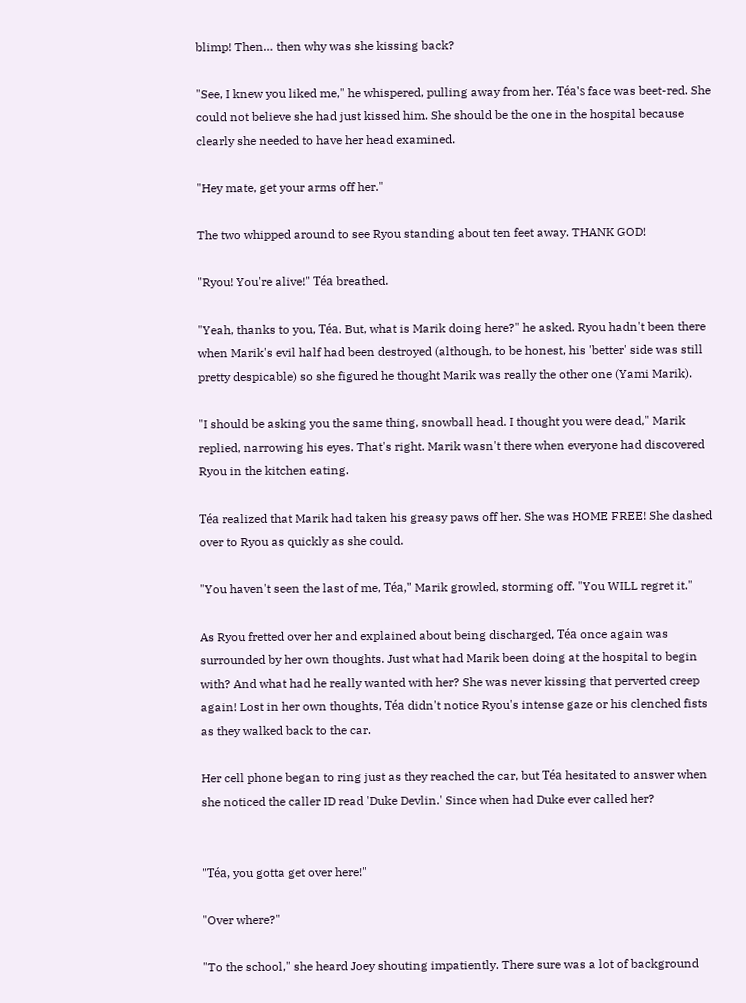blimp! Then… then why was she kissing back?

"See, I knew you liked me," he whispered, pulling away from her. Téa's face was beet-red. She could not believe she had just kissed him. She should be the one in the hospital because clearly she needed to have her head examined.

"Hey mate, get your arms off her."

The two whipped around to see Ryou standing about ten feet away. THANK GOD!

"Ryou! You're alive!" Téa breathed.

"Yeah, thanks to you, Téa. But, what is Marik doing here?" he asked. Ryou hadn't been there when Marik's evil half had been destroyed (although, to be honest, his 'better' side was still pretty despicable) so she figured he thought Marik was really the other one (Yami Marik).

"I should be asking you the same thing, snowball head. I thought you were dead," Marik replied, narrowing his eyes. That's right. Marik wasn't there when everyone had discovered Ryou in the kitchen eating.

Téa realized that Marik had taken his greasy paws off her. She was HOME FREE! She dashed over to Ryou as quickly as she could.

"You haven't seen the last of me, Téa," Marik growled, storming off. "You WILL regret it."

As Ryou fretted over her and explained about being discharged, Téa once again was surrounded by her own thoughts. Just what had Marik been doing at the hospital to begin with? And what had he really wanted with her? She was never kissing that perverted creep again! Lost in her own thoughts, Téa didn't notice Ryou's intense gaze or his clenched fists as they walked back to the car.

Her cell phone began to ring just as they reached the car, but Téa hesitated to answer when she noticed the caller ID read 'Duke Devlin.' Since when had Duke ever called her?


"Téa, you gotta get over here!"

"Over where?"

"To the school," she heard Joey shouting impatiently. There sure was a lot of background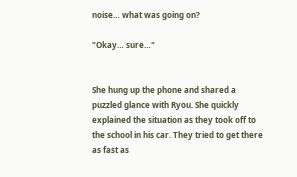noise… what was going on?

"Okay… sure…"


She hung up the phone and shared a puzzled glance with Ryou. She quickly explained the situation as they took off to the school in his car. They tried to get there as fast as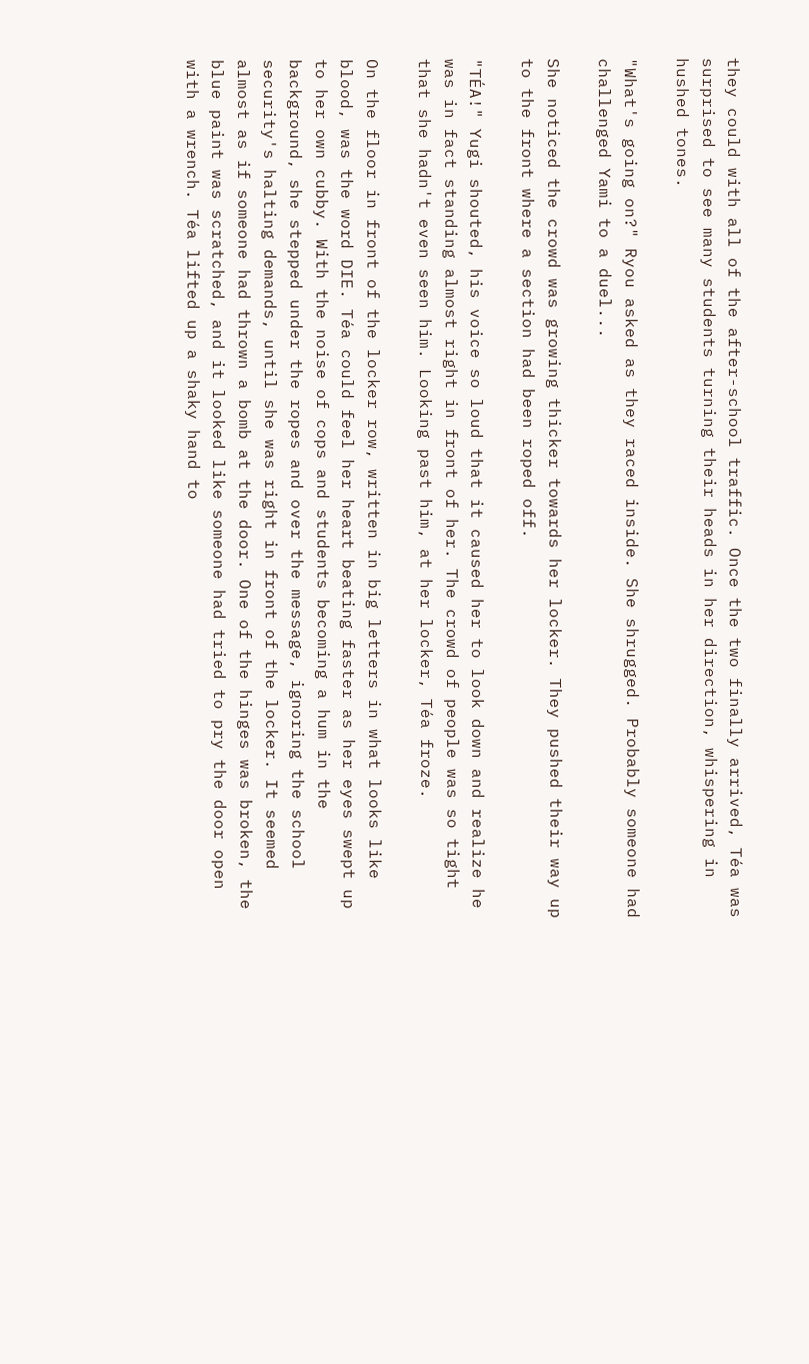they could with all of the after-school traffic. Once the two finally arrived, Téa was surprised to see many students turning their heads in her direction, whispering in hushed tones.

"What's going on?" Ryou asked as they raced inside. She shrugged. Probably someone had challenged Yami to a duel...

She noticed the crowd was growing thicker towards her locker. They pushed their way up to the front where a section had been roped off.

"TÉA!" Yugi shouted, his voice so loud that it caused her to look down and realize he was in fact standing almost right in front of her. The crowd of people was so tight that she hadn't even seen him. Looking past him, at her locker, Téa froze.

On the floor in front of the locker row, written in big letters in what looks like blood, was the word DIE. Téa could feel her heart beating faster as her eyes swept up to her own cubby. With the noise of cops and students becoming a hum in the background, she stepped under the ropes and over the message, ignoring the school security's halting demands, until she was right in front of the locker. It seemed almost as if someone had thrown a bomb at the door. One of the hinges was broken, the blue paint was scratched, and it looked like someone had tried to pry the door open with a wrench. Téa lifted up a shaky hand to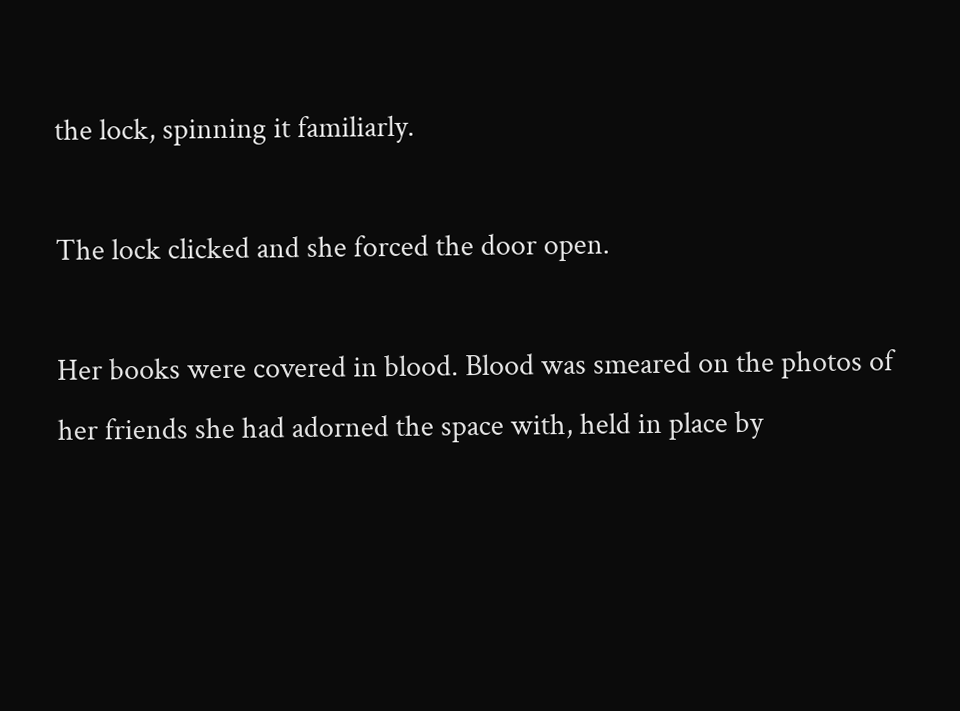the lock, spinning it familiarly.

The lock clicked and she forced the door open.

Her books were covered in blood. Blood was smeared on the photos of her friends she had adorned the space with, held in place by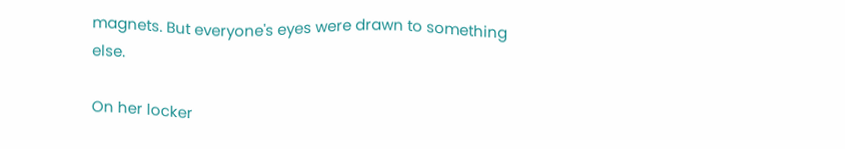magnets. But everyone's eyes were drawn to something else.

On her locker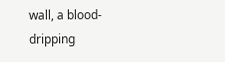wall, a blood-dripping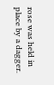rose was held in place by a dagger.